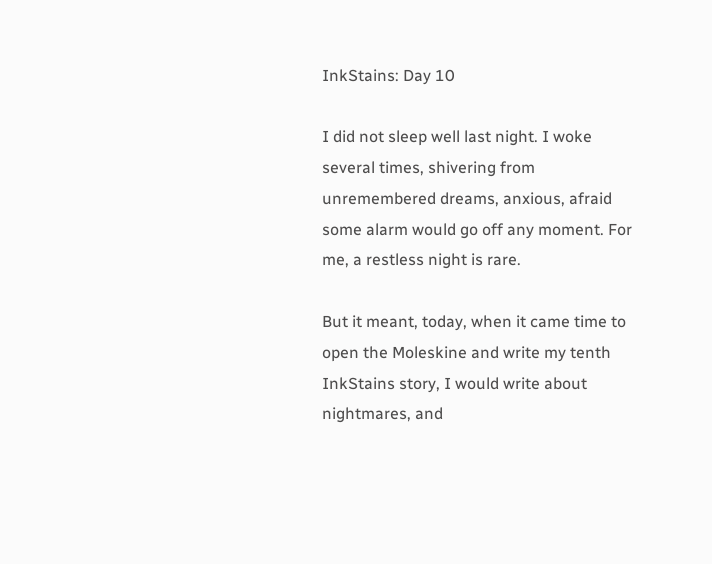InkStains: Day 10

I did not sleep well last night. I woke several times, shivering from unremembered dreams, anxious, afraid some alarm would go off any moment. For me, a restless night is rare.

But it meant, today, when it came time to open the Moleskine and write my tenth InkStains story, I would write about nightmares, and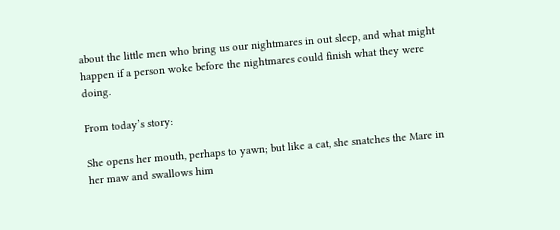about the little men who bring us our nightmares in out sleep, and what might happen if a person woke before the nightmares could finish what they were doing.

From today’s story:

She opens her mouth, perhaps to yawn; but like a cat, she snatches the Mare in her maw and swallows him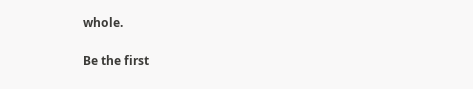whole.

Be the first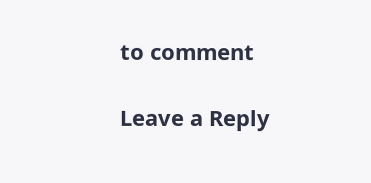to comment

Leave a Reply